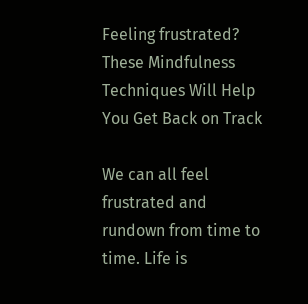Feeling frustrated? These Mindfulness Techniques Will Help You Get Back on Track

We can all feel frustrated and rundown from time to time. Life is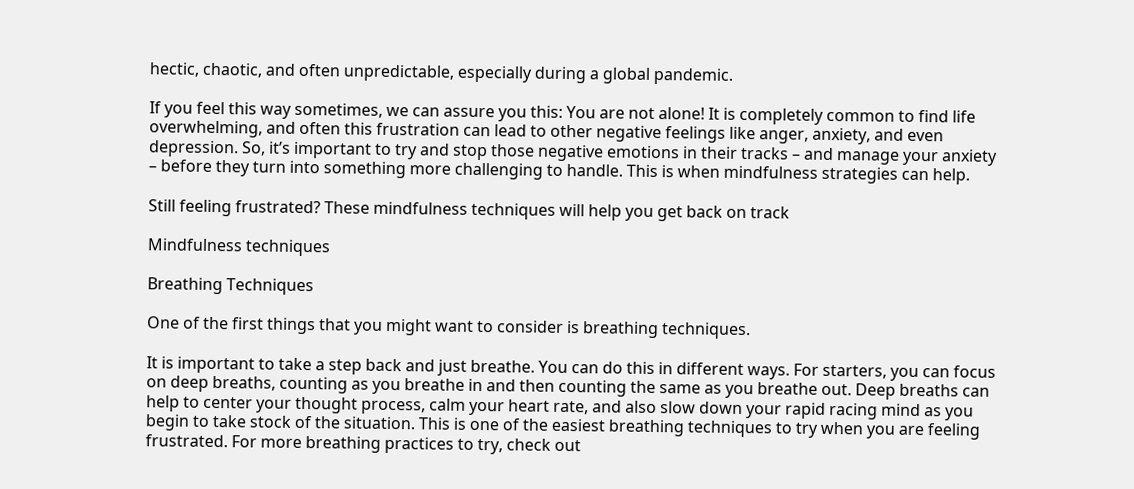hectic, chaotic, and often unpredictable, especially during a global pandemic.

If you feel this way sometimes, we can assure you this: You are not alone! It is completely common to find life overwhelming, and often this frustration can lead to other negative feelings like anger, anxiety, and even depression. So, it’s important to try and stop those negative emotions in their tracks – and manage your anxiety – before they turn into something more challenging to handle. This is when mindfulness strategies can help.

Still feeling frustrated? These mindfulness techniques will help you get back on track

Mindfulness techniques

Breathing Techniques

One of the first things that you might want to consider is breathing techniques.

It is important to take a step back and just breathe. You can do this in different ways. For starters, you can focus on deep breaths, counting as you breathe in and then counting the same as you breathe out. Deep breaths can help to center your thought process, calm your heart rate, and also slow down your rapid racing mind as you begin to take stock of the situation. This is one of the easiest breathing techniques to try when you are feeling frustrated. For more breathing practices to try, check out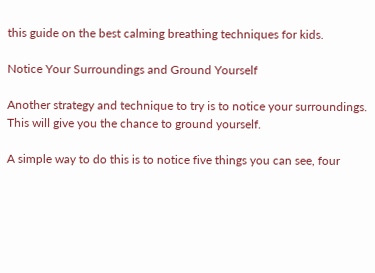this guide on the best calming breathing techniques for kids.

Notice Your Surroundings and Ground Yourself

Another strategy and technique to try is to notice your surroundings. This will give you the chance to ground yourself.

A simple way to do this is to notice five things you can see, four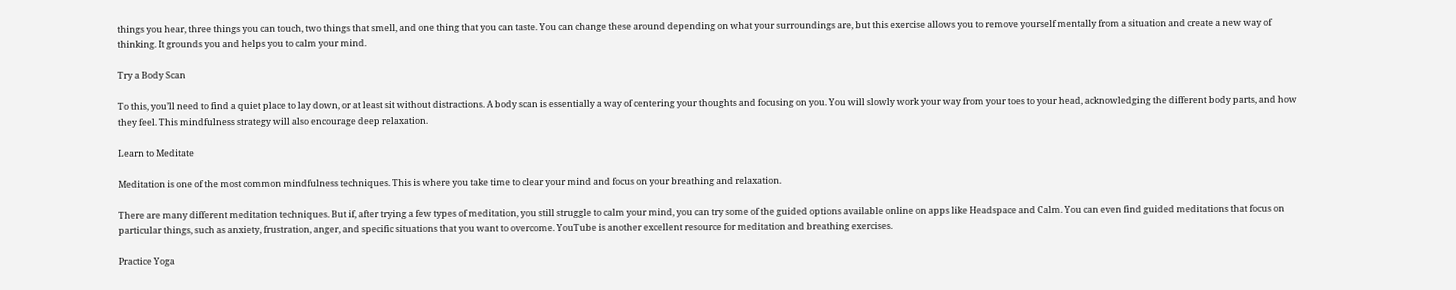things you hear, three things you can touch, two things that smell, and one thing that you can taste. You can change these around depending on what your surroundings are, but this exercise allows you to remove yourself mentally from a situation and create a new way of thinking. It grounds you and helps you to calm your mind.

Try a Body Scan

To this, you’ll need to find a quiet place to lay down, or at least sit without distractions. A body scan is essentially a way of centering your thoughts and focusing on you. You will slowly work your way from your toes to your head, acknowledging the different body parts, and how they feel. This mindfulness strategy will also encourage deep relaxation.

Learn to Meditate

Meditation is one of the most common mindfulness techniques. This is where you take time to clear your mind and focus on your breathing and relaxation.

There are many different meditation techniques. But if, after trying a few types of meditation, you still struggle to calm your mind, you can try some of the guided options available online on apps like Headspace and Calm. You can even find guided meditations that focus on particular things, such as anxiety, frustration, anger, and specific situations that you want to overcome. YouTube is another excellent resource for meditation and breathing exercises.

Practice Yoga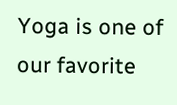Yoga is one of our favorite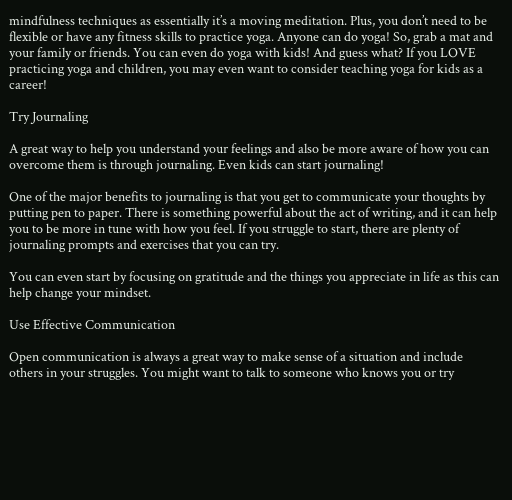mindfulness techniques as essentially it’s a moving meditation. Plus, you don’t need to be flexible or have any fitness skills to practice yoga. Anyone can do yoga! So, grab a mat and your family or friends. You can even do yoga with kids! And guess what? If you LOVE practicing yoga and children, you may even want to consider teaching yoga for kids as a career!

Try Journaling

A great way to help you understand your feelings and also be more aware of how you can overcome them is through journaling. Even kids can start journaling!

One of the major benefits to journaling is that you get to communicate your thoughts by putting pen to paper. There is something powerful about the act of writing, and it can help you to be more in tune with how you feel. If you struggle to start, there are plenty of journaling prompts and exercises that you can try.

You can even start by focusing on gratitude and the things you appreciate in life as this can help change your mindset.

Use Effective Communication

Open communication is always a great way to make sense of a situation and include others in your struggles. You might want to talk to someone who knows you or try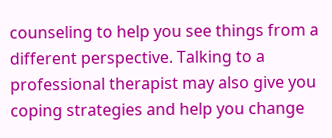counseling to help you see things from a different perspective. Talking to a professional therapist may also give you coping strategies and help you change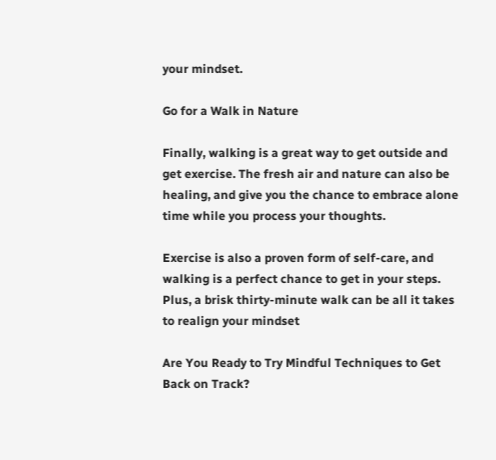your mindset.

Go for a Walk in Nature

Finally, walking is a great way to get outside and get exercise. The fresh air and nature can also be healing, and give you the chance to embrace alone time while you process your thoughts.

Exercise is also a proven form of self-care, and walking is a perfect chance to get in your steps. Plus, a brisk thirty-minute walk can be all it takes to realign your mindset

Are You Ready to Try Mindful Techniques to Get Back on Track?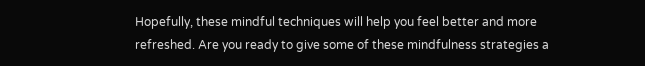Hopefully, these mindful techniques will help you feel better and more refreshed. Are you ready to give some of these mindfulness strategies a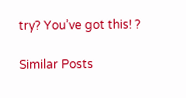try? You’ve got this! ?

Similar Posts